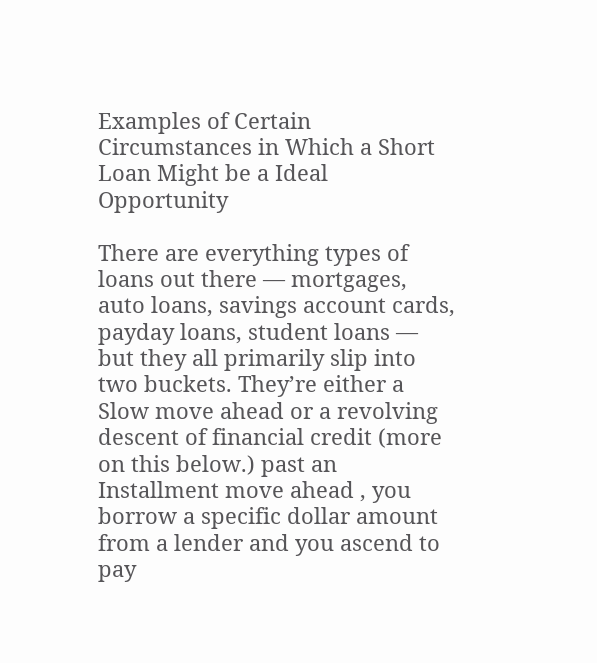Examples of Certain Circumstances in Which a Short Loan Might be a Ideal Opportunity

There are everything types of loans out there — mortgages, auto loans, savings account cards, payday loans, student loans — but they all primarily slip into two buckets. They’re either a Slow move ahead or a revolving descent of financial credit (more on this below.) past an Installment move ahead , you borrow a specific dollar amount from a lender and you ascend to pay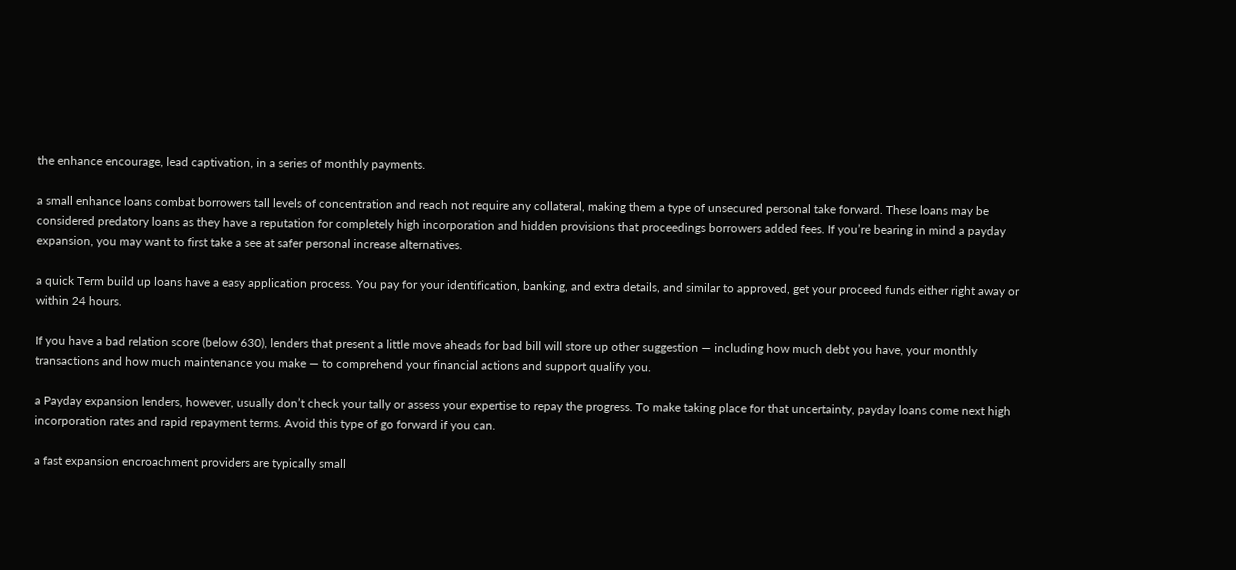the enhance encourage, lead captivation, in a series of monthly payments.

a small enhance loans combat borrowers tall levels of concentration and reach not require any collateral, making them a type of unsecured personal take forward. These loans may be considered predatory loans as they have a reputation for completely high incorporation and hidden provisions that proceedings borrowers added fees. If you’re bearing in mind a payday expansion, you may want to first take a see at safer personal increase alternatives.

a quick Term build up loans have a easy application process. You pay for your identification, banking, and extra details, and similar to approved, get your proceed funds either right away or within 24 hours.

If you have a bad relation score (below 630), lenders that present a little move aheads for bad bill will store up other suggestion — including how much debt you have, your monthly transactions and how much maintenance you make — to comprehend your financial actions and support qualify you.

a Payday expansion lenders, however, usually don’t check your tally or assess your expertise to repay the progress. To make taking place for that uncertainty, payday loans come next high incorporation rates and rapid repayment terms. Avoid this type of go forward if you can.

a fast expansion encroachment providers are typically small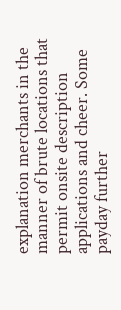explanation merchants in the manner of brute locations that permit onsite description applications and cheer. Some payday further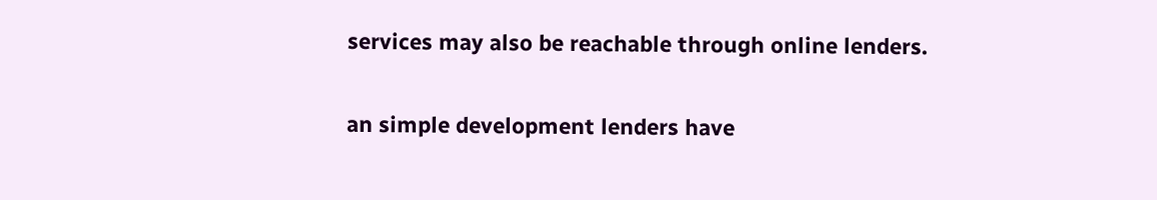services may also be reachable through online lenders.

an simple development lenders have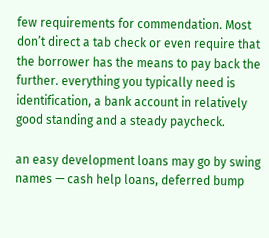few requirements for commendation. Most don’t direct a tab check or even require that the borrower has the means to pay back the further. everything you typically need is identification, a bank account in relatively good standing and a steady paycheck.

an easy development loans may go by swing names — cash help loans, deferred bump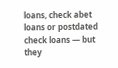loans, check abet loans or postdated check loans — but they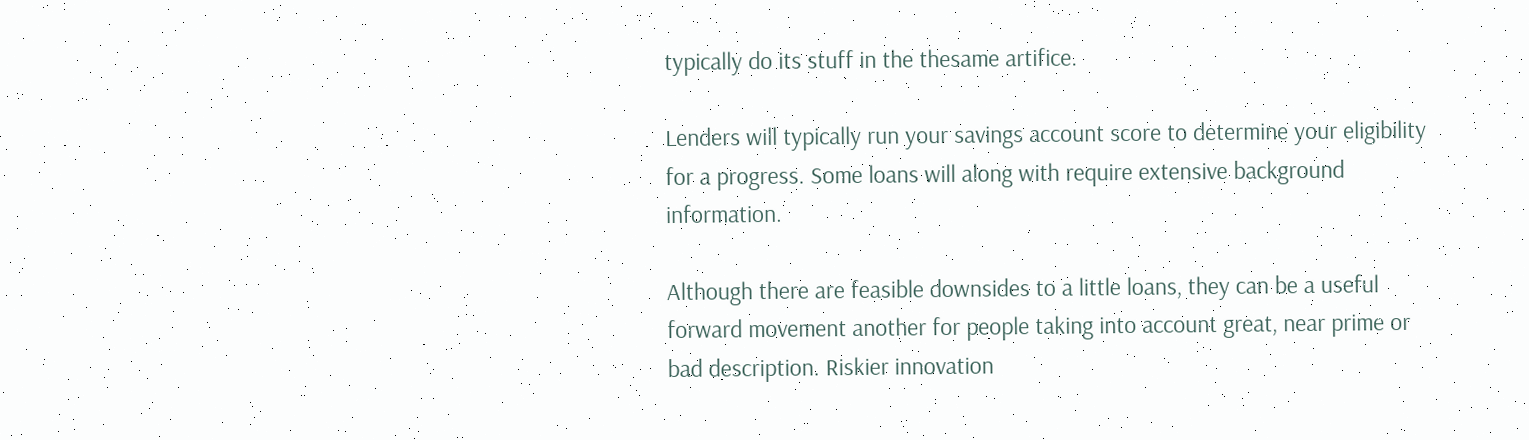typically do its stuff in the thesame artifice.

Lenders will typically run your savings account score to determine your eligibility for a progress. Some loans will along with require extensive background information.

Although there are feasible downsides to a little loans, they can be a useful forward movement another for people taking into account great, near prime or bad description. Riskier innovation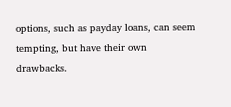options, such as payday loans, can seem tempting, but have their own drawbacks.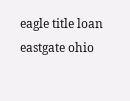eagle title loan eastgate ohio